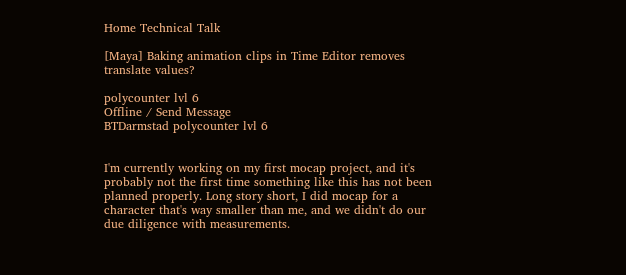Home Technical Talk

[Maya] Baking animation clips in Time Editor removes translate values?

polycounter lvl 6
Offline / Send Message
BTDarmstad polycounter lvl 6


I'm currently working on my first mocap project, and it's probably not the first time something like this has not been planned properly. Long story short, I did mocap for a character that's way smaller than me, and we didn't do our due diligence with measurements.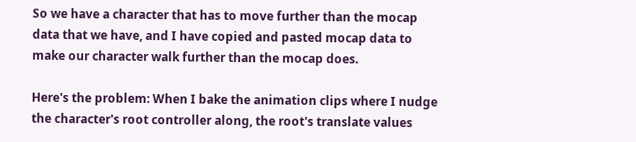So we have a character that has to move further than the mocap data that we have, and I have copied and pasted mocap data to make our character walk further than the mocap does.

Here's the problem: When I bake the animation clips where I nudge the character's root controller along, the root's translate values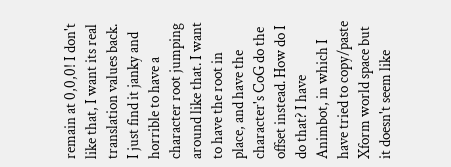remain at 0,0,0! I don't like that, I want its real translation values back. I just find it janky and horrible to have a character root jumping around like that. I want to have the root in place, and have the character's CoG do the offset instead. How do I do that? I have Animbot, in which I have tried to copy/paste Xform world space but it doesn't seem like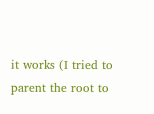it works (I tried to parent the root to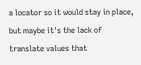a locator so it would stay in place, but maybe it's the lack of translate values that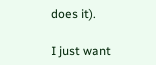does it).

I just want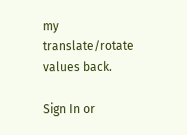my translate/rotate values back.

Sign In or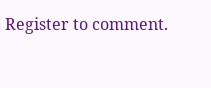Register to comment.